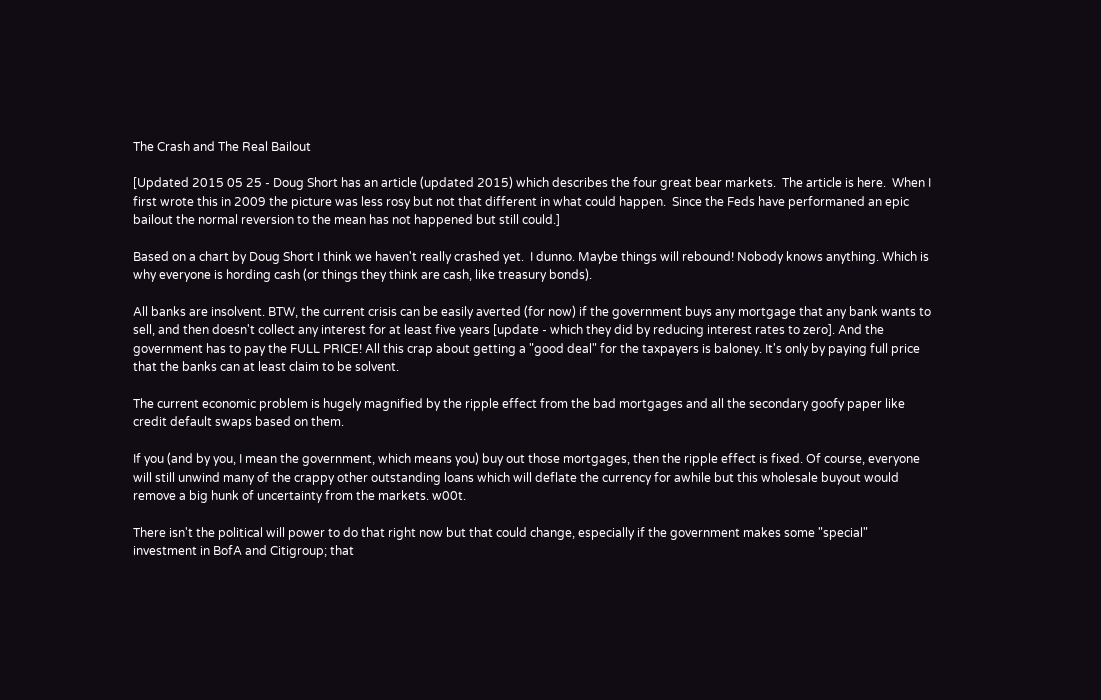The Crash and The Real Bailout

[Updated 2015 05 25 - Doug Short has an article (updated 2015) which describes the four great bear markets.  The article is here.  When I first wrote this in 2009 the picture was less rosy but not that different in what could happen.  Since the Feds have performaned an epic bailout the normal reversion to the mean has not happened but still could.]

Based on a chart by Doug Short I think we haven't really crashed yet.  I dunno. Maybe things will rebound! Nobody knows anything. Which is why everyone is hording cash (or things they think are cash, like treasury bonds).

All banks are insolvent. BTW, the current crisis can be easily averted (for now) if the government buys any mortgage that any bank wants to sell, and then doesn't collect any interest for at least five years [update - which they did by reducing interest rates to zero]. And the government has to pay the FULL PRICE! All this crap about getting a "good deal" for the taxpayers is baloney. It's only by paying full price that the banks can at least claim to be solvent.

The current economic problem is hugely magnified by the ripple effect from the bad mortgages and all the secondary goofy paper like credit default swaps based on them.

If you (and by you, I mean the government, which means you) buy out those mortgages, then the ripple effect is fixed. Of course, everyone will still unwind many of the crappy other outstanding loans which will deflate the currency for awhile but this wholesale buyout would remove a big hunk of uncertainty from the markets. w00t.

There isn't the political will power to do that right now but that could change, especially if the government makes some "special" investment in BofA and Citigroup; that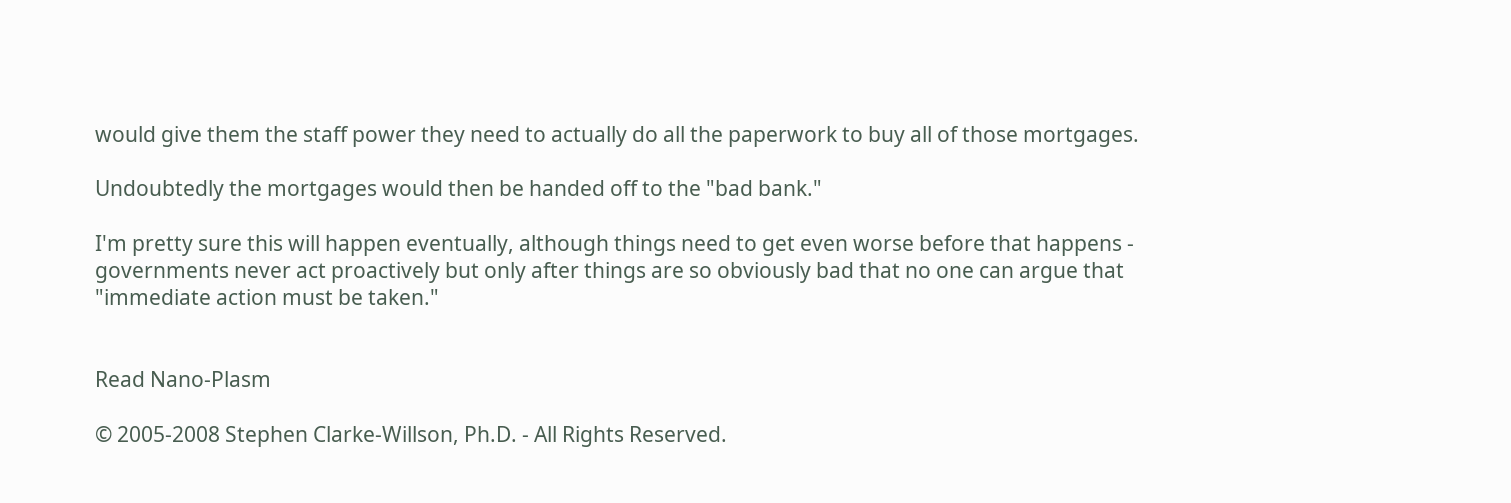would give them the staff power they need to actually do all the paperwork to buy all of those mortgages.

Undoubtedly the mortgages would then be handed off to the "bad bank."

I'm pretty sure this will happen eventually, although things need to get even worse before that happens - governments never act proactively but only after things are so obviously bad that no one can argue that "immediate action must be taken."


Read Nano-Plasm

© 2005-2008 Stephen Clarke-Willson, Ph.D. - All Rights Reserved.